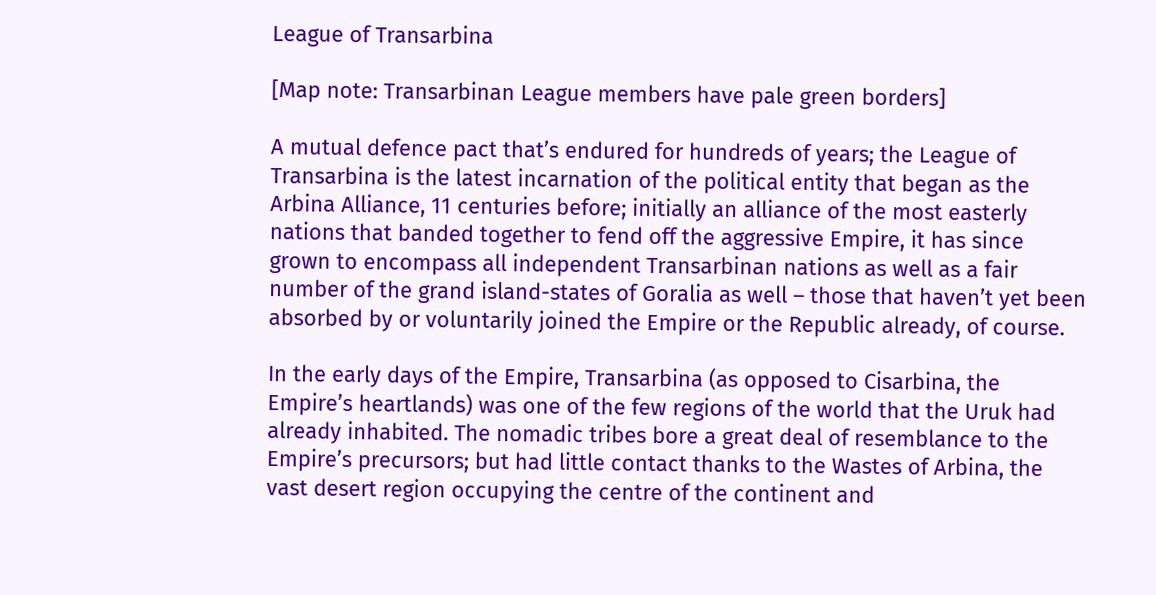League of Transarbina

[Map note: Transarbinan League members have pale green borders]

A mutual defence pact that’s endured for hundreds of years; the League of Transarbina is the latest incarnation of the political entity that began as the Arbina Alliance, 11 centuries before; initially an alliance of the most easterly nations that banded together to fend off the aggressive Empire, it has since grown to encompass all independent Transarbinan nations as well as a fair number of the grand island-states of Goralia as well – those that haven’t yet been absorbed by or voluntarily joined the Empire or the Republic already, of course.

In the early days of the Empire, Transarbina (as opposed to Cisarbina, the Empire’s heartlands) was one of the few regions of the world that the Uruk had already inhabited. The nomadic tribes bore a great deal of resemblance to the Empire’s precursors; but had little contact thanks to the Wastes of Arbina, the vast desert region occupying the centre of the continent and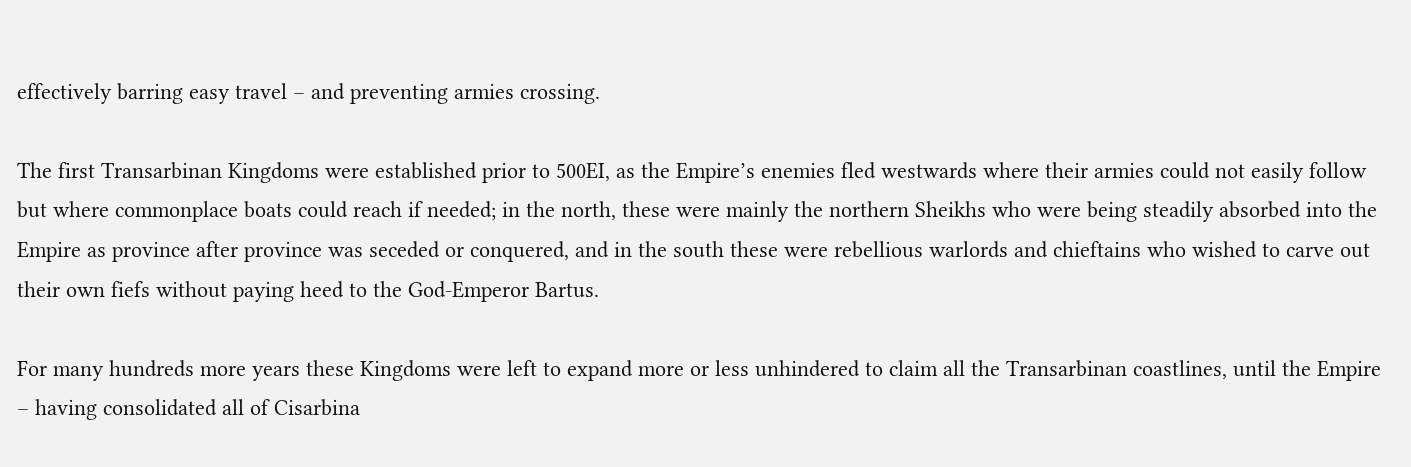effectively barring easy travel – and preventing armies crossing.

The first Transarbinan Kingdoms were established prior to 500EI, as the Empire’s enemies fled westwards where their armies could not easily follow but where commonplace boats could reach if needed; in the north, these were mainly the northern Sheikhs who were being steadily absorbed into the Empire as province after province was seceded or conquered, and in the south these were rebellious warlords and chieftains who wished to carve out their own fiefs without paying heed to the God-Emperor Bartus.

For many hundreds more years these Kingdoms were left to expand more or less unhindered to claim all the Transarbinan coastlines, until the Empire – having consolidated all of Cisarbina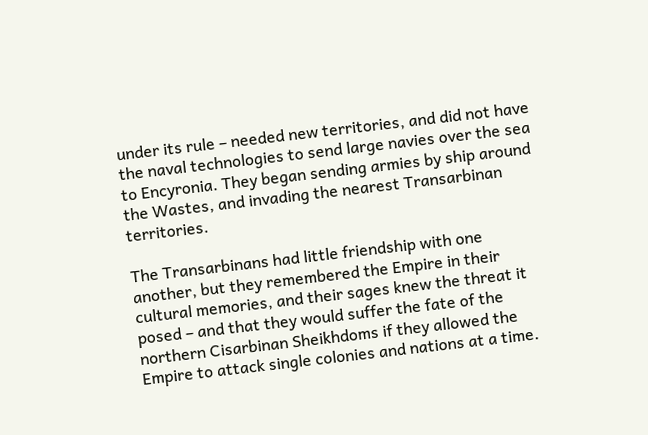under its rule – needed new territories, and did not have the naval technologies to send large navies over the sea to Encyronia. They began sending armies by ship around the Wastes, and invading the nearest Transarbinan territories.

The Transarbinans had little friendship with one another, but they remembered the Empire in their cultural memories, and their sages knew the threat it posed – and that they would suffer the fate of the northern Cisarbinan Sheikhdoms if they allowed the Empire to attack single colonies and nations at a time.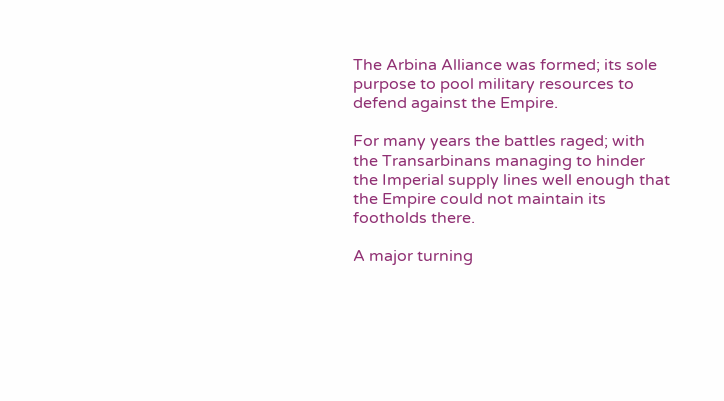The Arbina Alliance was formed; its sole purpose to pool military resources to defend against the Empire.

For many years the battles raged; with the Transarbinans managing to hinder the Imperial supply lines well enough that the Empire could not maintain its footholds there.

A major turning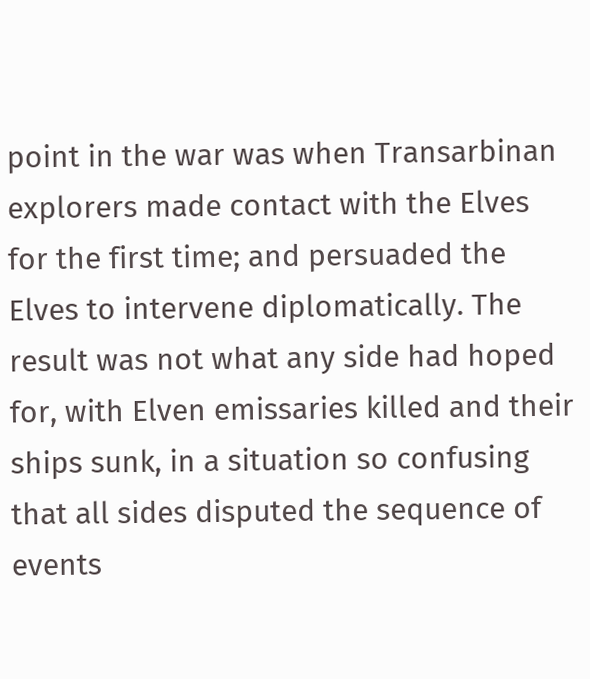point in the war was when Transarbinan explorers made contact with the Elves for the first time; and persuaded the Elves to intervene diplomatically. The result was not what any side had hoped for, with Elven emissaries killed and their ships sunk, in a situation so confusing that all sides disputed the sequence of events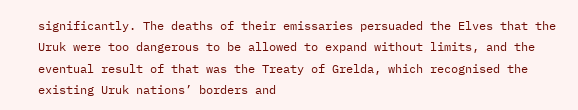significantly. The deaths of their emissaries persuaded the Elves that the Uruk were too dangerous to be allowed to expand without limits, and the eventual result of that was the Treaty of Grelda, which recognised the existing Uruk nations’ borders and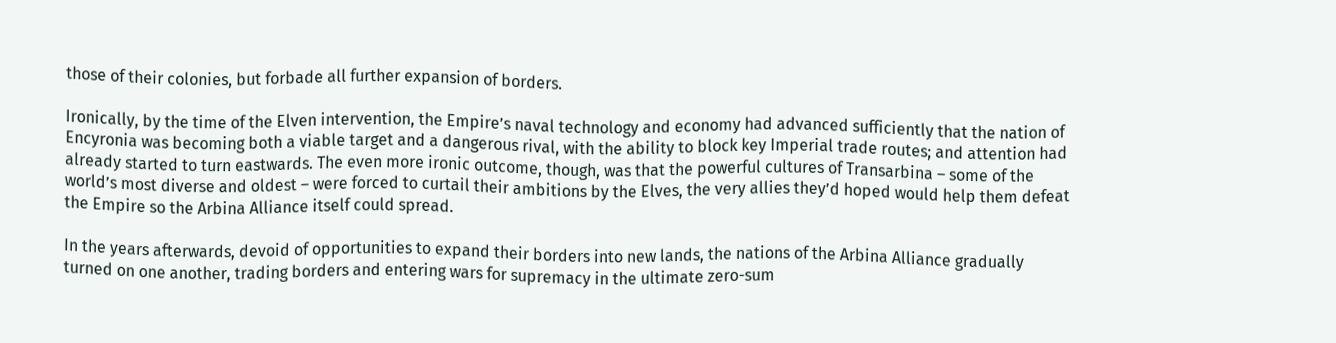those of their colonies, but forbade all further expansion of borders.

Ironically, by the time of the Elven intervention, the Empire’s naval technology and economy had advanced sufficiently that the nation of Encyronia was becoming both a viable target and a dangerous rival, with the ability to block key Imperial trade routes; and attention had already started to turn eastwards. The even more ironic outcome, though, was that the powerful cultures of Transarbina – some of the world’s most diverse and oldest – were forced to curtail their ambitions by the Elves, the very allies they’d hoped would help them defeat the Empire so the Arbina Alliance itself could spread.

In the years afterwards, devoid of opportunities to expand their borders into new lands, the nations of the Arbina Alliance gradually turned on one another, trading borders and entering wars for supremacy in the ultimate zero-sum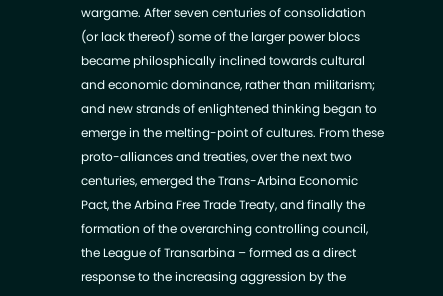wargame. After seven centuries of consolidation (or lack thereof) some of the larger power blocs became philosphically inclined towards cultural and economic dominance, rather than militarism; and new strands of enlightened thinking began to emerge in the melting-point of cultures. From these proto-alliances and treaties, over the next two centuries, emerged the Trans-Arbina Economic Pact, the Arbina Free Trade Treaty, and finally the formation of the overarching controlling council, the League of Transarbina – formed as a direct response to the increasing aggression by the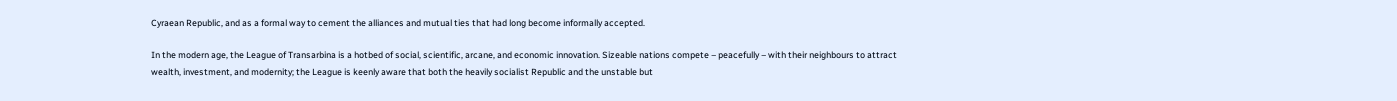Cyraean Republic, and as a formal way to cement the alliances and mutual ties that had long become informally accepted.

In the modern age, the League of Transarbina is a hotbed of social, scientific, arcane, and economic innovation. Sizeable nations compete – peacefully – with their neighbours to attract wealth, investment, and modernity; the League is keenly aware that both the heavily socialist Republic and the unstable but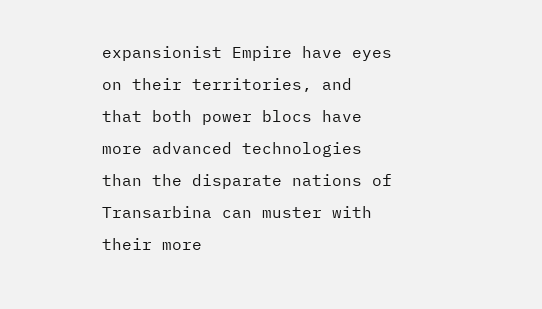expansionist Empire have eyes on their territories, and that both power blocs have more advanced technologies than the disparate nations of Transarbina can muster with their more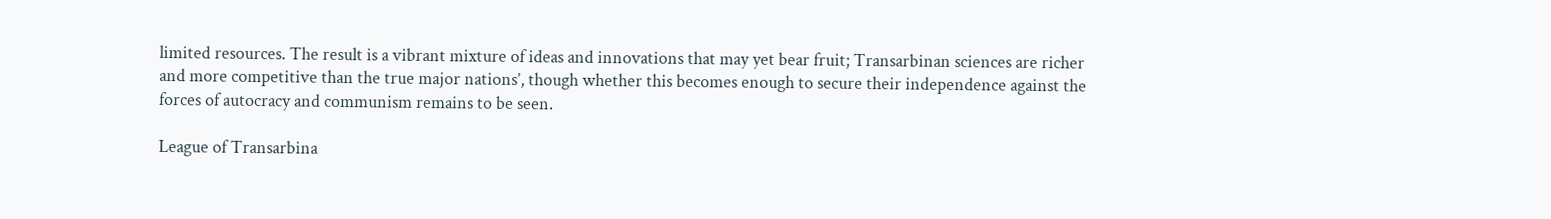limited resources. The result is a vibrant mixture of ideas and innovations that may yet bear fruit; Transarbinan sciences are richer and more competitive than the true major nations’, though whether this becomes enough to secure their independence against the forces of autocracy and communism remains to be seen.

League of Transarbina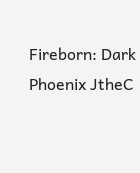Fireborn: Dark Phoenix JtheC